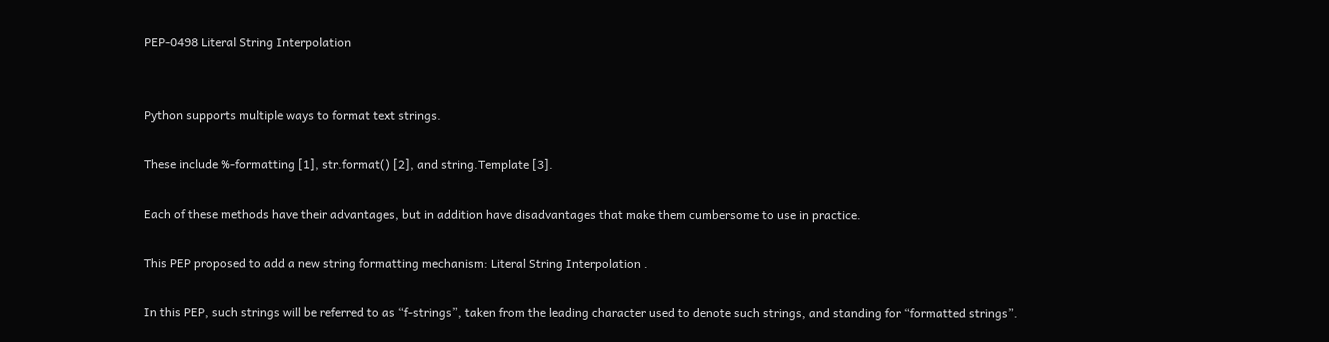PEP-0498 Literal String Interpolation


Python supports multiple ways to format text strings.

These include %-formatting [1], str.format() [2], and string.Template [3].

Each of these methods have their advantages, but in addition have disadvantages that make them cumbersome to use in practice.

This PEP proposed to add a new string formatting mechanism: Literal String Interpolation .

In this PEP, such strings will be referred to as “f-strings”, taken from the leading character used to denote such strings, and standing for “formatted strings”.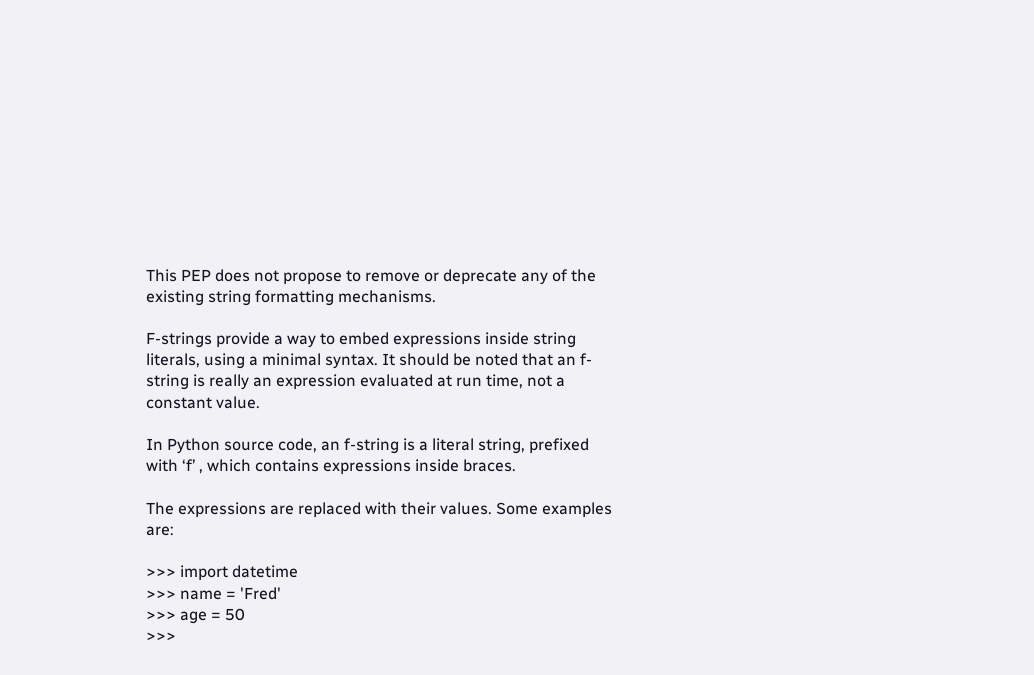This PEP does not propose to remove or deprecate any of the existing string formatting mechanisms.

F-strings provide a way to embed expressions inside string literals, using a minimal syntax. It should be noted that an f-string is really an expression evaluated at run time, not a constant value.

In Python source code, an f-string is a literal string, prefixed with ‘f’ , which contains expressions inside braces.

The expressions are replaced with their values. Some examples are:

>>> import datetime
>>> name = 'Fred'
>>> age = 50
>>>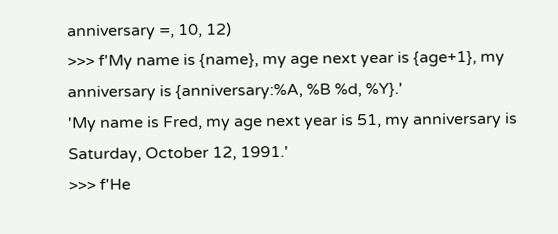anniversary =, 10, 12)
>>> f'My name is {name}, my age next year is {age+1}, my anniversary is {anniversary:%A, %B %d, %Y}.'
'My name is Fred, my age next year is 51, my anniversary is Saturday, October 12, 1991.'
>>> f'He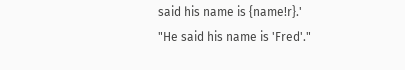said his name is {name!r}.'
"He said his name is 'Fred'."